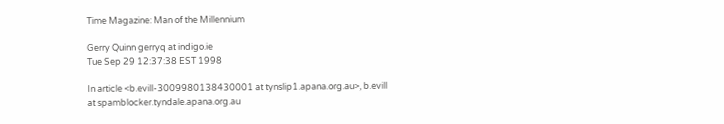Time Magazine: Man of the Millennium

Gerry Quinn gerryq at indigo.ie
Tue Sep 29 12:37:38 EST 1998

In article <b.evill-3009980138430001 at tynslip1.apana.org.au>, b.evill at spamblocker.tyndale.apana.org.au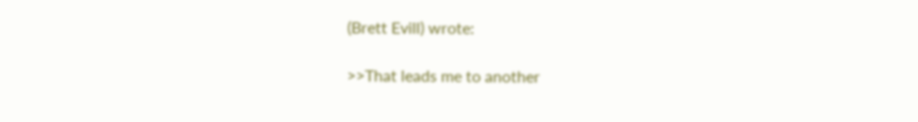(Brett Evill) wrote:

>>That leads me to another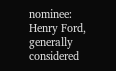nominee: Henry Ford, generally considered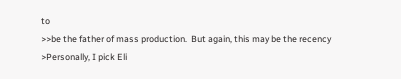to
>>be the father of mass production.  But again, this may be the recency
>Personally, I pick Eli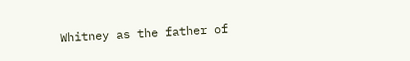Whitney as the father of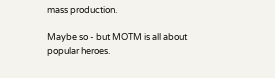mass production.

Maybe so - but MOTM is all about popular heroes.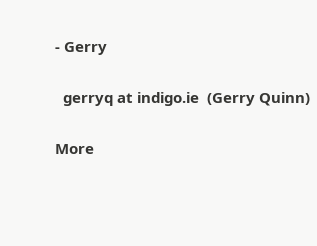- Gerry

  gerryq at indigo.ie  (Gerry Quinn)

More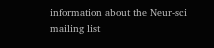information about the Neur-sci mailing list